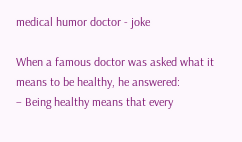medical humor doctor - joke

When a famous doctor was asked what it means to be healthy, he answered:
– Being healthy means that every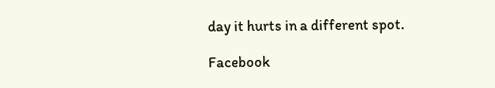day it hurts in a different spot.

Facebook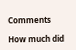Comments

How much did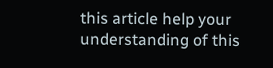this article help your understanding of this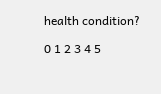health condition?

0 1 2 3 4 5